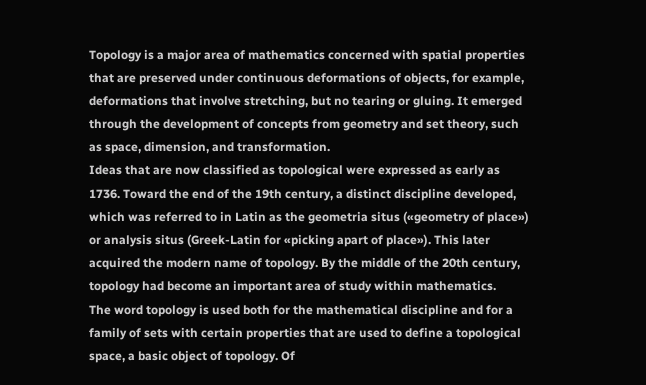Topology is a major area of mathematics concerned with spatial properties
that are preserved under continuous deformations of objects, for example,
deformations that involve stretching, but no tearing or gluing. It emerged
through the development of concepts from geometry and set theory, such
as space, dimension, and transformation.
Ideas that are now classified as topological were expressed as early as
1736. Toward the end of the 19th century, a distinct discipline developed,
which was referred to in Latin as the geometria situs («geometry of place»)
or analysis situs (Greek-Latin for «picking apart of place»). This later
acquired the modern name of topology. By the middle of the 20th century,
topology had become an important area of study within mathematics.
The word topology is used both for the mathematical discipline and for a
family of sets with certain properties that are used to define a topological
space, a basic object of topology. Of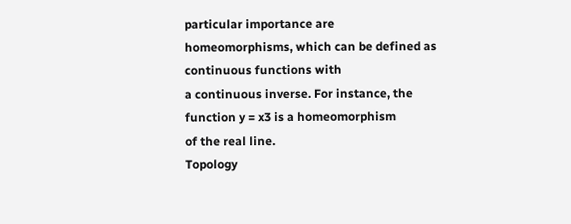particular importance are
homeomorphisms, which can be defined as continuous functions with
a continuous inverse. For instance, the function y = x3 is a homeomorphism
of the real line.
Topology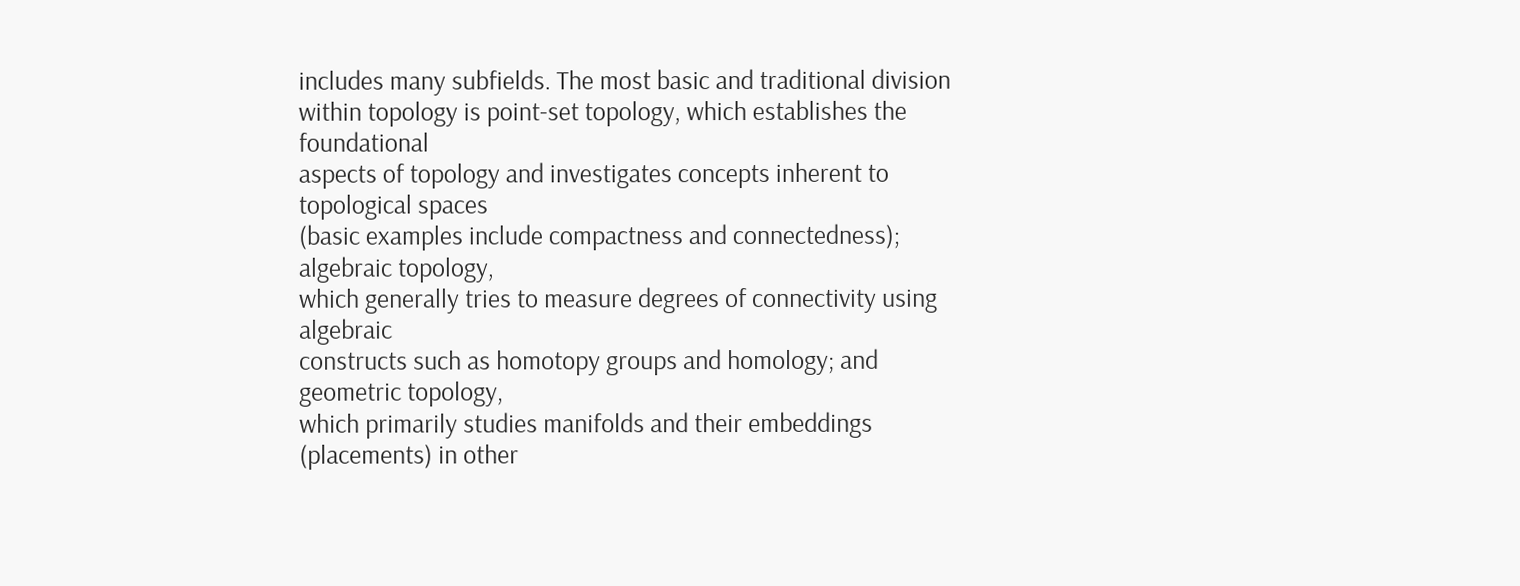includes many subfields. The most basic and traditional division
within topology is point-set topology, which establishes the foundational
aspects of topology and investigates concepts inherent to topological spaces
(basic examples include compactness and connectedness); algebraic topology,
which generally tries to measure degrees of connectivity using algebraic
constructs such as homotopy groups and homology; and geometric topology,
which primarily studies manifolds and their embeddings (placements) in other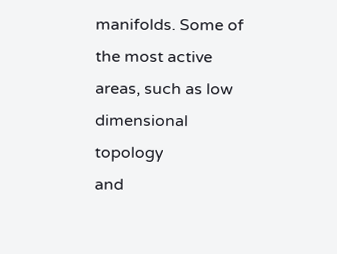manifolds. Some of the most active areas, such as low dimensional topology
and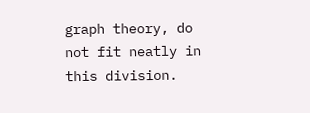graph theory, do not fit neatly in this division.